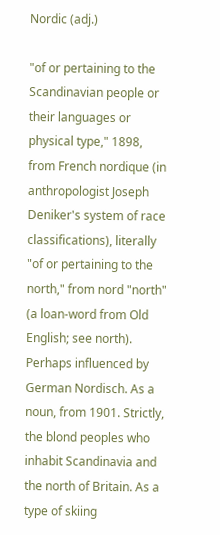Nordic (adj.)

"of or pertaining to the Scandinavian people or their languages or physical type," 1898, from French nordique (in anthropologist Joseph Deniker's system of race classifications), literally "of or pertaining to the north," from nord "north" (a loan-word from Old English; see north). Perhaps influenced by German Nordisch. As a noun, from 1901. Strictly, the blond peoples who inhabit Scandinavia and the north of Britain. As a type of skiing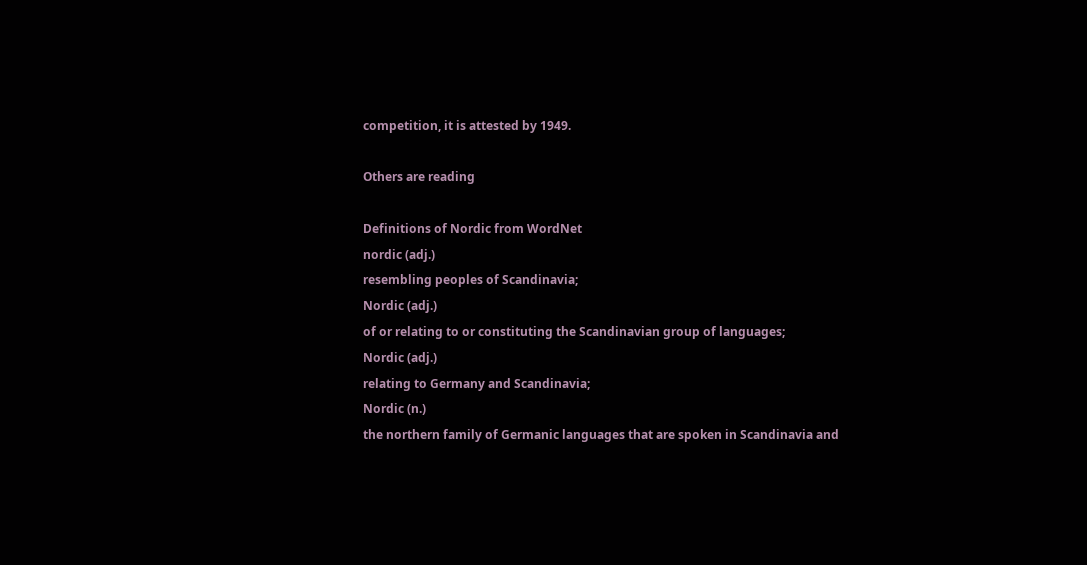competition, it is attested by 1949.

Others are reading

Definitions of Nordic from WordNet
nordic (adj.)
resembling peoples of Scandinavia;
Nordic (adj.)
of or relating to or constituting the Scandinavian group of languages;
Nordic (adj.)
relating to Germany and Scandinavia;
Nordic (n.)
the northern family of Germanic languages that are spoken in Scandinavia and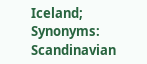Iceland;
Synonyms: Scandinavian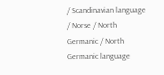/ Scandinavian language / Norse / North Germanic / North Germanic language